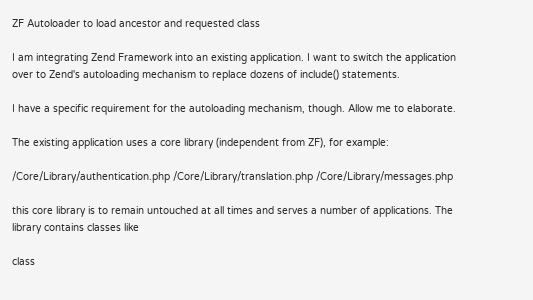ZF Autoloader to load ancestor and requested class

I am integrating Zend Framework into an existing application. I want to switch the application over to Zend's autoloading mechanism to replace dozens of include() statements.

I have a specific requirement for the autoloading mechanism, though. Allow me to elaborate.

The existing application uses a core library (independent from ZF), for example:

/Core/Library/authentication.php /Core/Library/translation.php /Core/Library/messages.php

this core library is to remain untouched at all times and serves a number of applications. The library contains classes like

class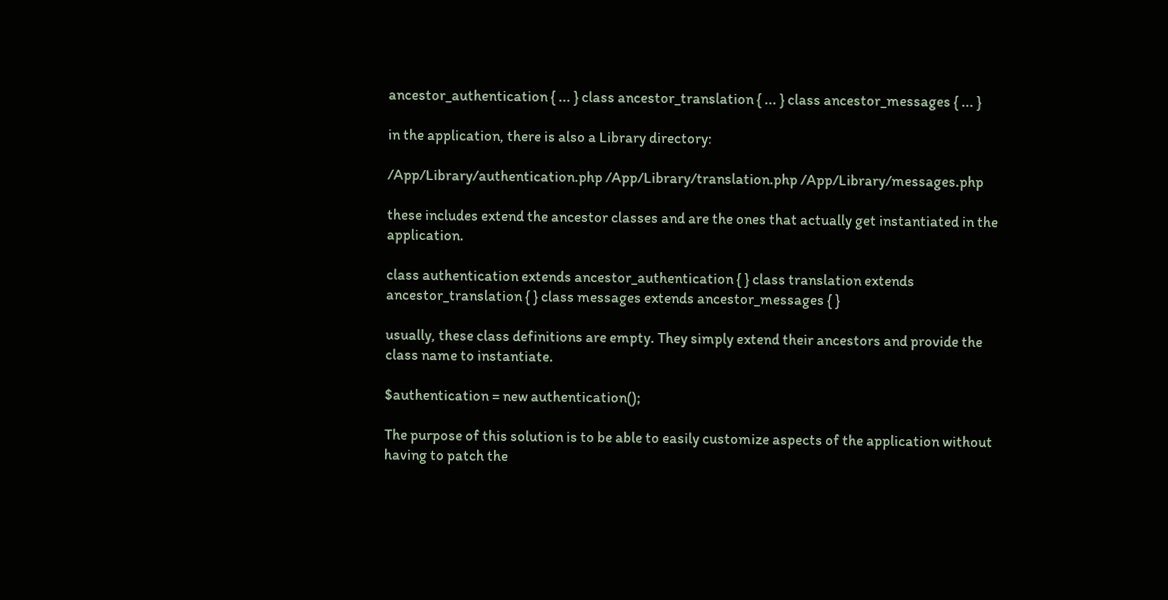ancestor_authentication { ... } class ancestor_translation { ... } class ancestor_messages { ... }

in the application, there is also a Library directory:

/App/Library/authentication.php /App/Library/translation.php /App/Library/messages.php

these includes extend the ancestor classes and are the ones that actually get instantiated in the application.

class authentication extends ancestor_authentication { } class translation extends ancestor_translation { } class messages extends ancestor_messages { }

usually, these class definitions are empty. They simply extend their ancestors and provide the class name to instantiate.

$authentication = new authentication();

The purpose of this solution is to be able to easily customize aspects of the application without having to patch the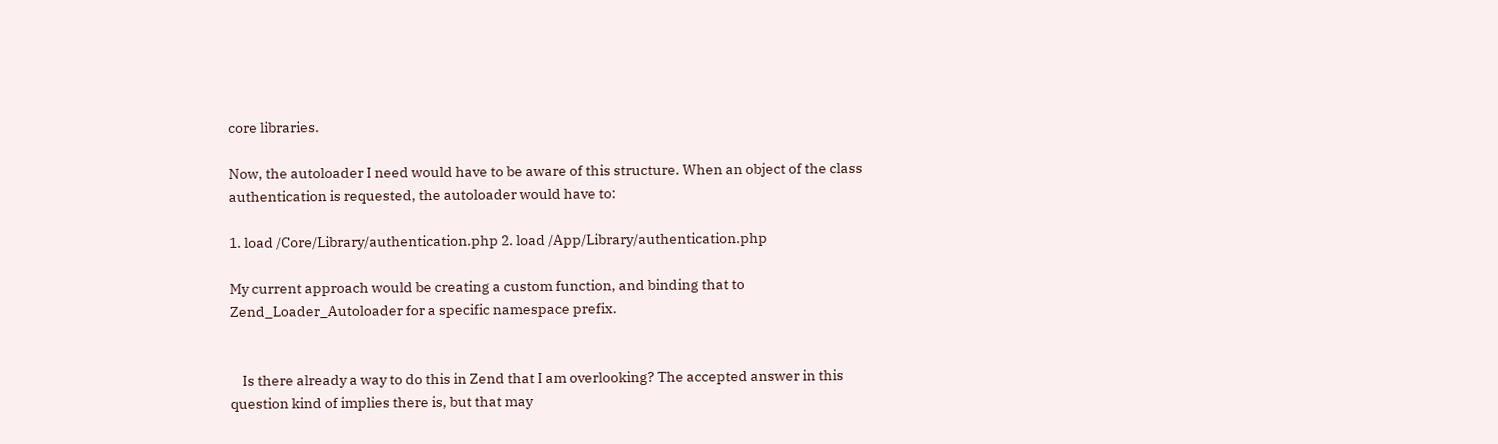core libraries.

Now, the autoloader I need would have to be aware of this structure. When an object of the class authentication is requested, the autoloader would have to:

1. load /Core/Library/authentication.php 2. load /App/Library/authentication.php

My current approach would be creating a custom function, and binding that to Zend_Loader_Autoloader for a specific namespace prefix.


    Is there already a way to do this in Zend that I am overlooking? The accepted answer in this question kind of implies there is, but that may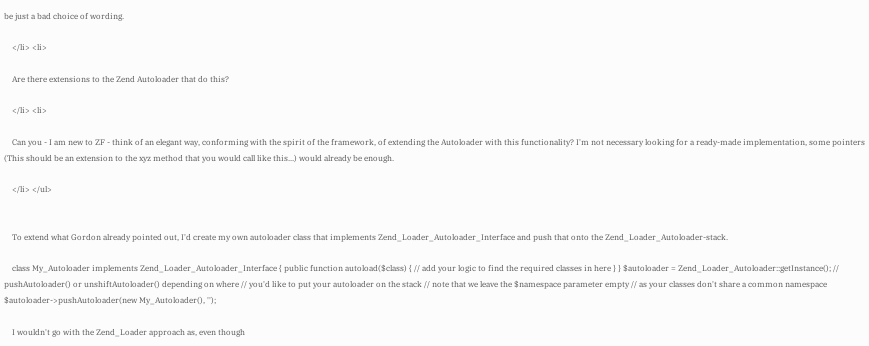be just a bad choice of wording.

    </li> <li>

    Are there extensions to the Zend Autoloader that do this?

    </li> <li>

    Can you - I am new to ZF - think of an elegant way, conforming with the spirit of the framework, of extending the Autoloader with this functionality? I'm not necessary looking for a ready-made implementation, some pointers (This should be an extension to the xyz method that you would call like this...) would already be enough.

    </li> </ul>


    To extend what Gordon already pointed out, I'd create my own autoloader class that implements Zend_Loader_Autoloader_Interface and push that onto the Zend_Loader_Autoloader-stack.

    class My_Autoloader implements Zend_Loader_Autoloader_Interface { public function autoload($class) { // add your logic to find the required classes in here } } $autoloader = Zend_Loader_Autoloader::getInstance(); // pushAutoloader() or unshiftAutoloader() depending on where // you'd like to put your autoloader on the stack // note that we leave the $namespace parameter empty // as your classes don't share a common namespace $autoloader->pushAutoloader(new My_Autoloader(), '');

    I wouldn't go with the Zend_Loader approach as, even though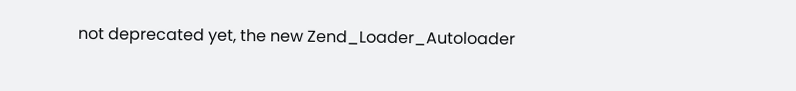not deprecated yet, the new Zend_Loader_Autoloader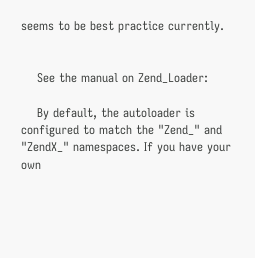seems to be best practice currently.


    See the manual on Zend_Loader:

    By default, the autoloader is configured to match the "Zend_" and "ZendX_" namespaces. If you have your own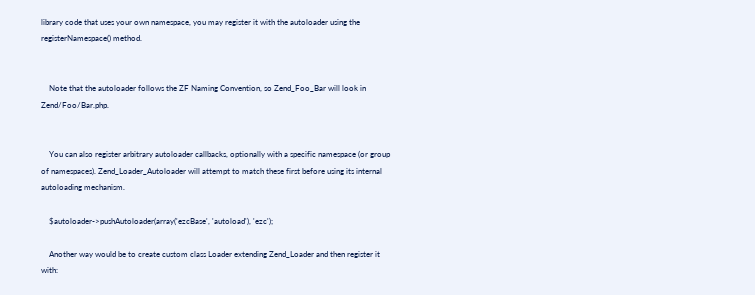library code that uses your own namespace, you may register it with the autoloader using the registerNamespace() method.


    Note that the autoloader follows the ZF Naming Convention, so Zend_Foo_Bar will look in Zend/Foo/Bar.php.


    You can also register arbitrary autoloader callbacks, optionally with a specific namespace (or group of namespaces). Zend_Loader_Autoloader will attempt to match these first before using its internal autoloading mechanism.

    $autoloader->pushAutoloader(array('ezcBase', 'autoload'), 'ezc');

    Another way would be to create custom class Loader extending Zend_Loader and then register it with: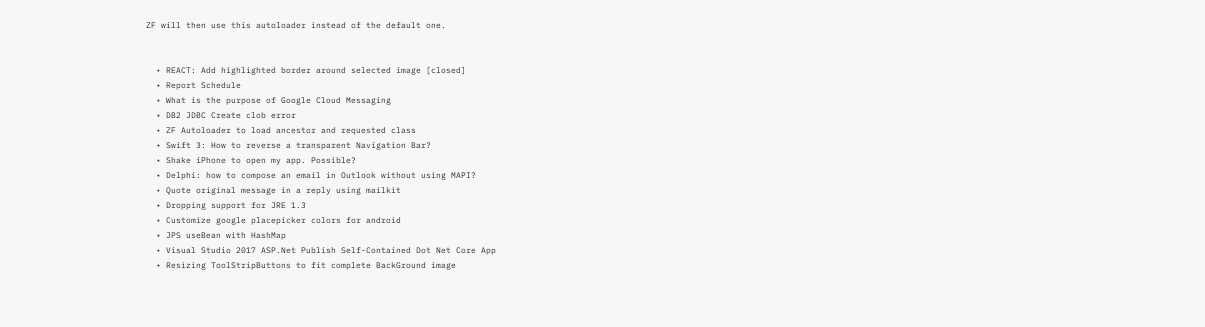ZF will then use this autoloader instead of the default one.


  • REACT: Add highlighted border around selected image [closed]
  • Report Schedule
  • What is the purpose of Google Cloud Messaging
  • DB2 JDBC Create clob error
  • ZF Autoloader to load ancestor and requested class
  • Swift 3: How to reverse a transparent Navigation Bar?
  • Shake iPhone to open my app. Possible?
  • Delphi: how to compose an email in Outlook without using MAPI?
  • Quote original message in a reply using mailkit
  • Dropping support for JRE 1.3
  • Customize google placepicker colors for android
  • JPS useBean with HashMap
  • Visual Studio 2017 ASP.Net Publish Self-Contained Dot Net Core App
  • Resizing ToolStripButtons to fit complete BackGround image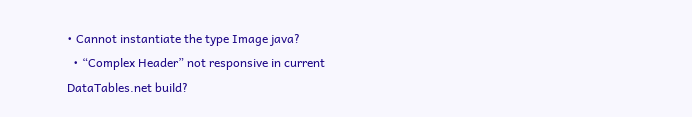• Cannot instantiate the type Image java?
  • “Complex Header” not responsive in current DataTables.net build?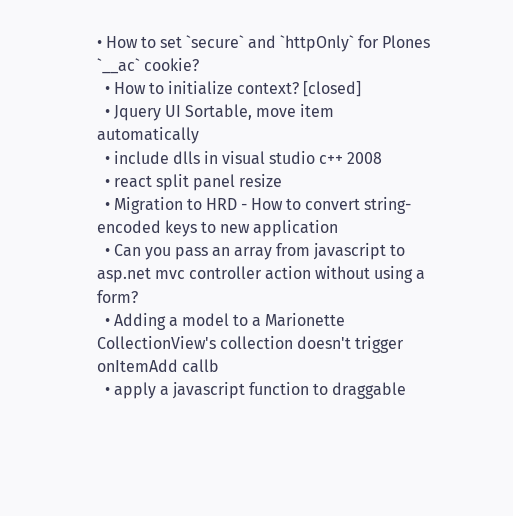• How to set `secure` and `httpOnly` for Plones `__ac` cookie?
  • How to initialize context? [closed]
  • Jquery UI Sortable, move item automatically
  • include dlls in visual studio c++ 2008
  • react split panel resize
  • Migration to HRD - How to convert string-encoded keys to new application
  • Can you pass an array from javascript to asp.net mvc controller action without using a form?
  • Adding a model to a Marionette CollectionView's collection doesn't trigger onItemAdd callb
  • apply a javascript function to draggable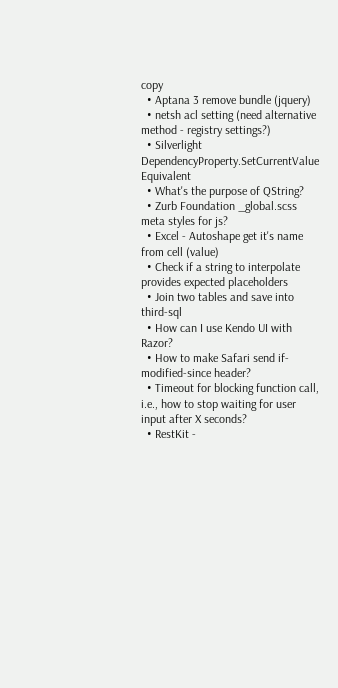copy
  • Aptana 3 remove bundle (jquery)
  • netsh acl setting (need alternative method - registry settings?)
  • Silverlight DependencyProperty.SetCurrentValue Equivalent
  • What's the purpose of QString?
  • Zurb Foundation _global.scss meta styles for js?
  • Excel - Autoshape get it's name from cell (value)
  • Check if a string to interpolate provides expected placeholders
  • Join two tables and save into third-sql
  • How can I use Kendo UI with Razor?
  • How to make Safari send if-modified-since header?
  • Timeout for blocking function call, i.e., how to stop waiting for user input after X seconds?
  • RestKit -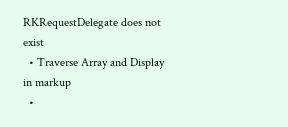RKRequestDelegate does not exist
  • Traverse Array and Display in markup
  •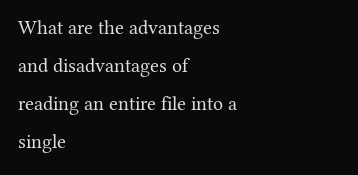What are the advantages and disadvantages of reading an entire file into a single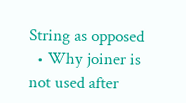String as opposed
  • Why joiner is not used after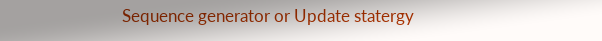Sequence generator or Update statergy